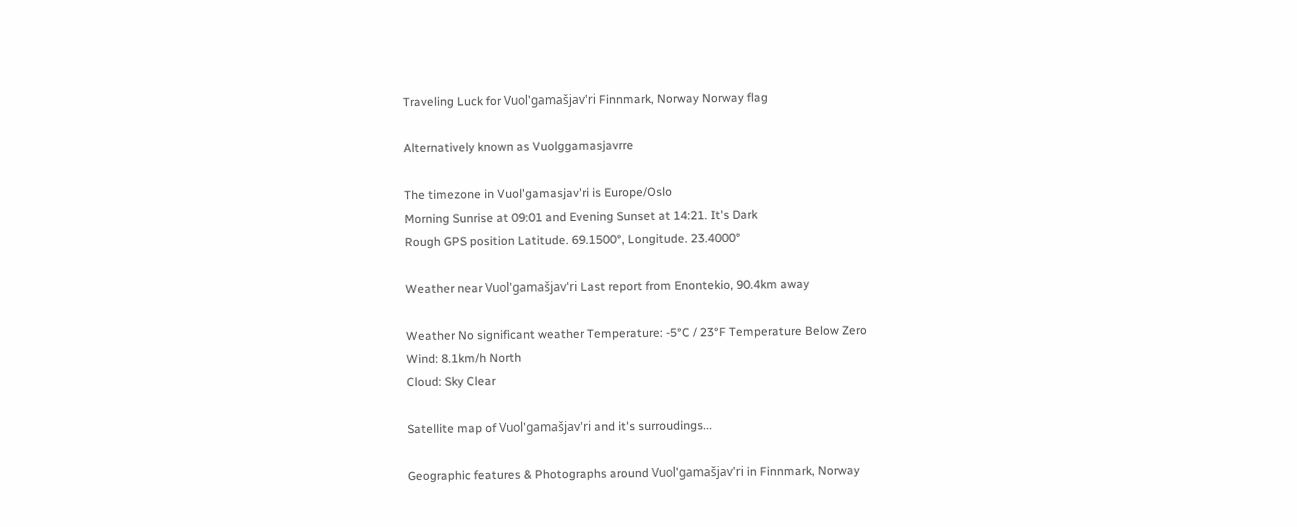Traveling Luck for Vuol'gamašjav'ri Finnmark, Norway Norway flag

Alternatively known as Vuolggamasjavrre

The timezone in Vuol'gamasjav'ri is Europe/Oslo
Morning Sunrise at 09:01 and Evening Sunset at 14:21. It's Dark
Rough GPS position Latitude. 69.1500°, Longitude. 23.4000°

Weather near Vuol'gamašjav'ri Last report from Enontekio, 90.4km away

Weather No significant weather Temperature: -5°C / 23°F Temperature Below Zero
Wind: 8.1km/h North
Cloud: Sky Clear

Satellite map of Vuol'gamašjav'ri and it's surroudings...

Geographic features & Photographs around Vuol'gamašjav'ri in Finnmark, Norway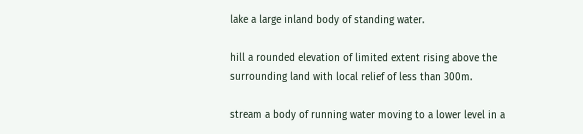lake a large inland body of standing water.

hill a rounded elevation of limited extent rising above the surrounding land with local relief of less than 300m.

stream a body of running water moving to a lower level in a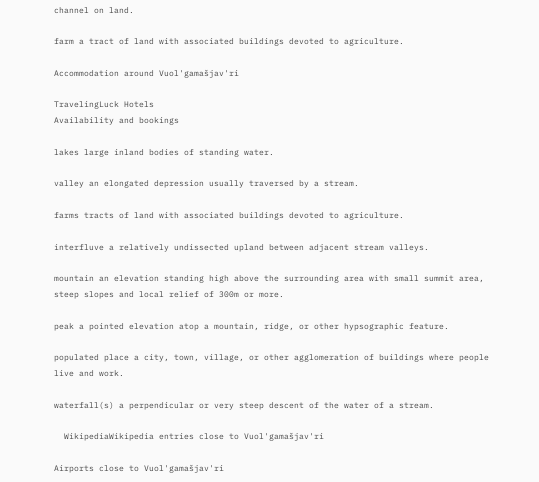channel on land.

farm a tract of land with associated buildings devoted to agriculture.

Accommodation around Vuol'gamašjav'ri

TravelingLuck Hotels
Availability and bookings

lakes large inland bodies of standing water.

valley an elongated depression usually traversed by a stream.

farms tracts of land with associated buildings devoted to agriculture.

interfluve a relatively undissected upland between adjacent stream valleys.

mountain an elevation standing high above the surrounding area with small summit area, steep slopes and local relief of 300m or more.

peak a pointed elevation atop a mountain, ridge, or other hypsographic feature.

populated place a city, town, village, or other agglomeration of buildings where people live and work.

waterfall(s) a perpendicular or very steep descent of the water of a stream.

  WikipediaWikipedia entries close to Vuol'gamašjav'ri

Airports close to Vuol'gamašjav'ri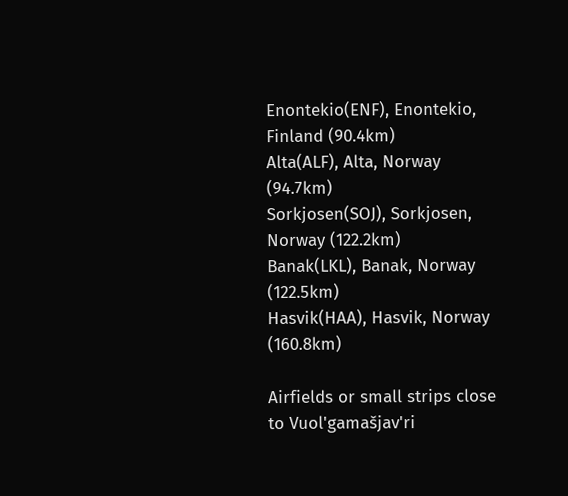Enontekio(ENF), Enontekio, Finland (90.4km)
Alta(ALF), Alta, Norway (94.7km)
Sorkjosen(SOJ), Sorkjosen, Norway (122.2km)
Banak(LKL), Banak, Norway (122.5km)
Hasvik(HAA), Hasvik, Norway (160.8km)

Airfields or small strips close to Vuol'gamašjav'ri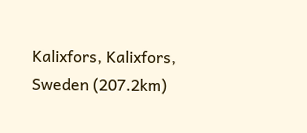Kalixfors, Kalixfors, Sweden (207.2km)